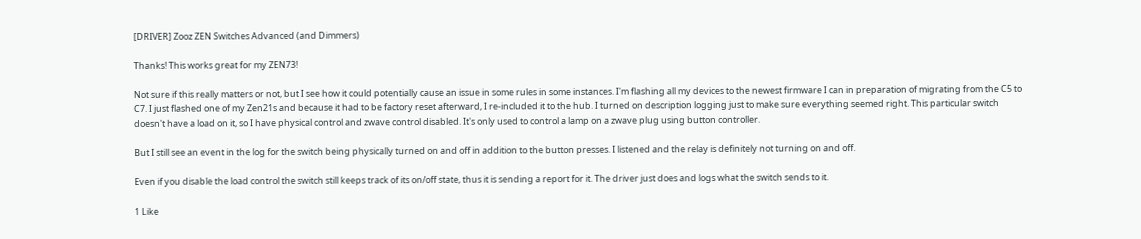[DRIVER] Zooz ZEN Switches Advanced (and Dimmers)

Thanks! This works great for my ZEN73!

Not sure if this really matters or not, but I see how it could potentially cause an issue in some rules in some instances. I'm flashing all my devices to the newest firmware I can in preparation of migrating from the C5 to C7. I just flashed one of my Zen21s and because it had to be factory reset afterward, I re-included it to the hub. I turned on description logging just to make sure everything seemed right. This particular switch doesn't have a load on it, so I have physical control and zwave control disabled. It's only used to control a lamp on a zwave plug using button controller.

But I still see an event in the log for the switch being physically turned on and off in addition to the button presses. I listened and the relay is definitely not turning on and off.

Even if you disable the load control the switch still keeps track of its on/off state, thus it is sending a report for it. The driver just does and logs what the switch sends to it.

1 Like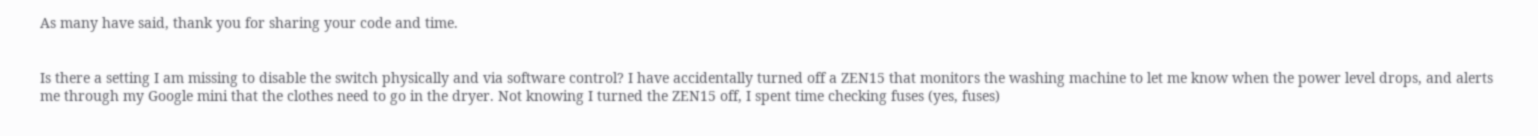As many have said, thank you for sharing your code and time.


Is there a setting I am missing to disable the switch physically and via software control? I have accidentally turned off a ZEN15 that monitors the washing machine to let me know when the power level drops, and alerts me through my Google mini that the clothes need to go in the dryer. Not knowing I turned the ZEN15 off, I spent time checking fuses (yes, fuses)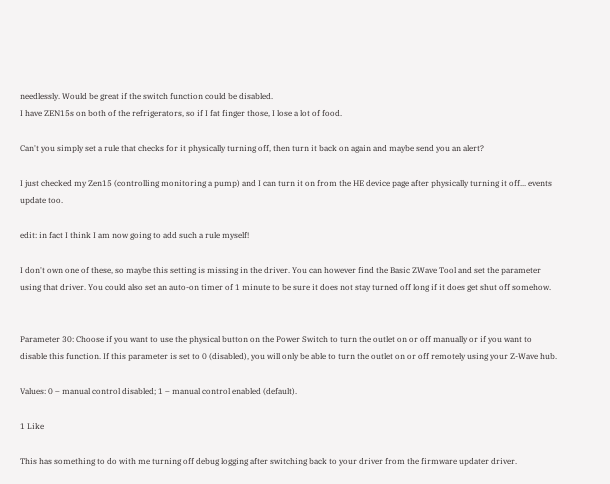needlessly. Would be great if the switch function could be disabled.
I have ZEN15s on both of the refrigerators, so if I fat finger those, I lose a lot of food.

Can't you simply set a rule that checks for it physically turning off, then turn it back on again and maybe send you an alert?

I just checked my Zen15 (controlling monitoring a pump) and I can turn it on from the HE device page after physically turning it off... events update too.

edit: in fact I think I am now going to add such a rule myself!

I don't own one of these, so maybe this setting is missing in the driver. You can however find the Basic ZWave Tool and set the parameter using that driver. You could also set an auto-on timer of 1 minute to be sure it does not stay turned off long if it does get shut off somehow.


Parameter 30: Choose if you want to use the physical button on the Power Switch to turn the outlet on or off manually or if you want to disable this function. If this parameter is set to 0 (disabled), you will only be able to turn the outlet on or off remotely using your Z-Wave hub.

Values: 0 – manual control disabled; 1 – manual control enabled (default).

1 Like

This has something to do with me turning off debug logging after switching back to your driver from the firmware updater driver.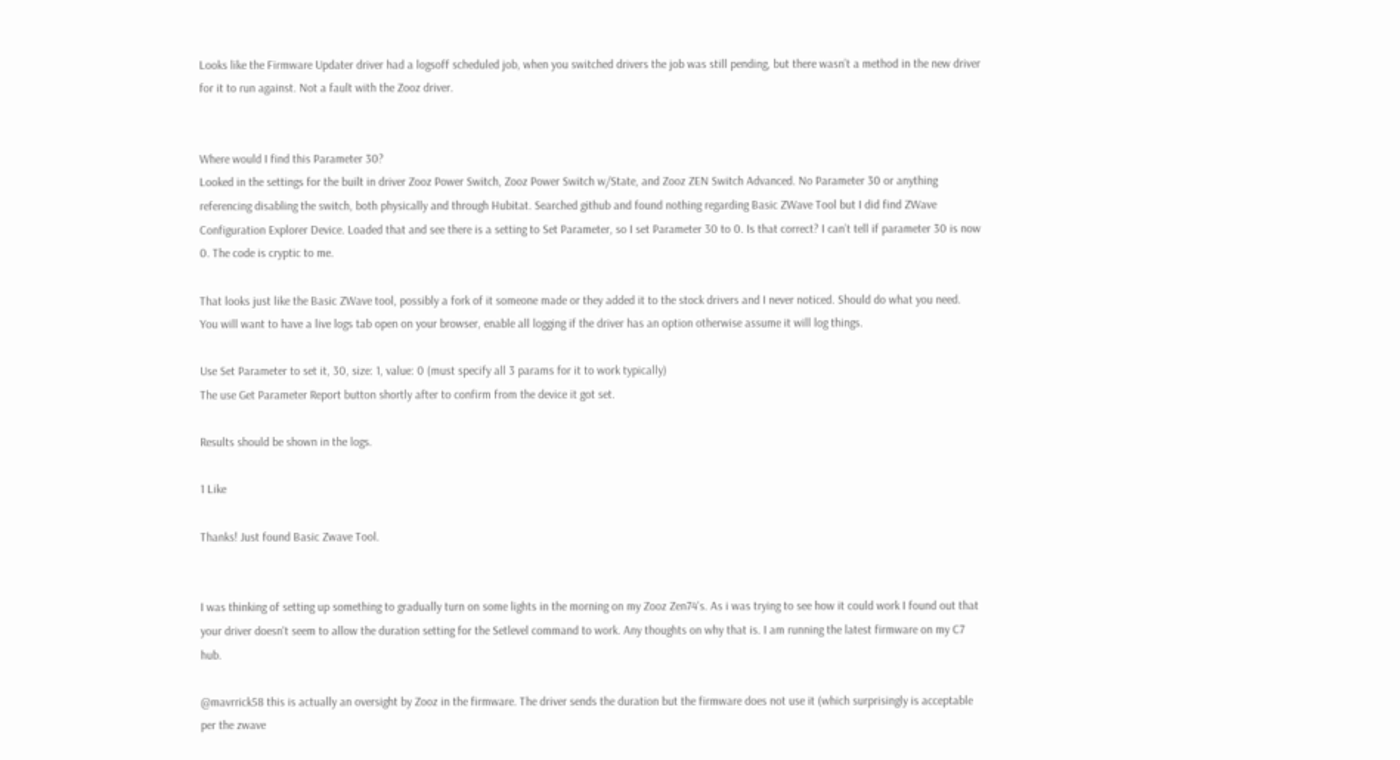Looks like the Firmware Updater driver had a logsoff scheduled job, when you switched drivers the job was still pending, but there wasn’t a method in the new driver for it to run against. Not a fault with the Zooz driver.


Where would I find this Parameter 30?
Looked in the settings for the built in driver Zooz Power Switch, Zooz Power Switch w/State, and Zooz ZEN Switch Advanced. No Parameter 30 or anything referencing disabling the switch, both physically and through Hubitat. Searched github and found nothing regarding Basic ZWave Tool but I did find ZWave Configuration Explorer Device. Loaded that and see there is a setting to Set Parameter, so I set Parameter 30 to 0. Is that correct? I can’t tell if parameter 30 is now 0. The code is cryptic to me.

That looks just like the Basic ZWave tool, possibly a fork of it someone made or they added it to the stock drivers and I never noticed. Should do what you need.
You will want to have a live logs tab open on your browser, enable all logging if the driver has an option otherwise assume it will log things.

Use Set Parameter to set it, 30, size: 1, value: 0 (must specify all 3 params for it to work typically)
The use Get Parameter Report button shortly after to confirm from the device it got set.

Results should be shown in the logs.

1 Like

Thanks! Just found Basic Zwave Tool.


I was thinking of setting up something to gradually turn on some lights in the morning on my Zooz Zen74's. As i was trying to see how it could work I found out that your driver doesn't seem to allow the duration setting for the Setlevel command to work. Any thoughts on why that is. I am running the latest firmware on my C7 hub.

@mavrrick58 this is actually an oversight by Zooz in the firmware. The driver sends the duration but the firmware does not use it (which surprisingly is acceptable per the zwave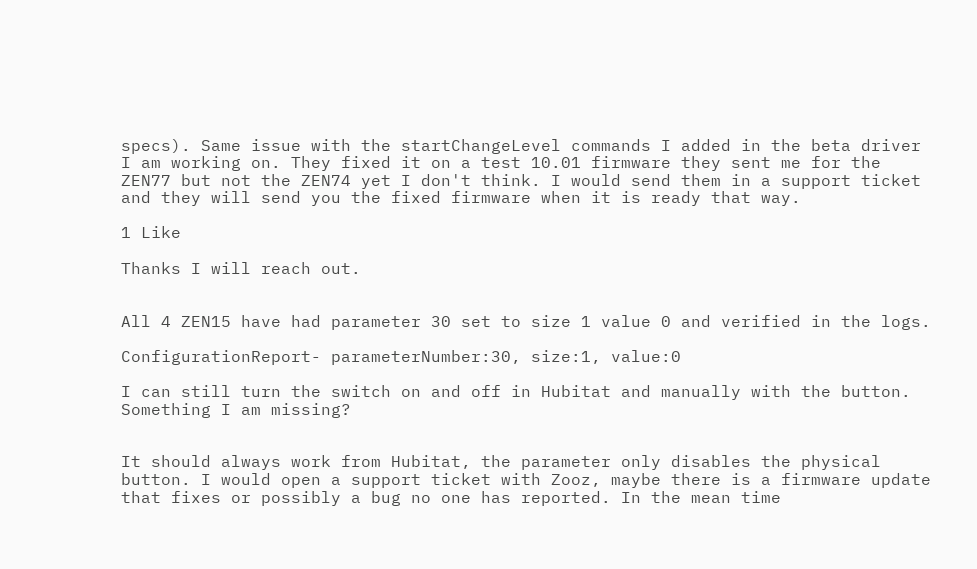specs). Same issue with the startChangeLevel commands I added in the beta driver I am working on. They fixed it on a test 10.01 firmware they sent me for the ZEN77 but not the ZEN74 yet I don't think. I would send them in a support ticket and they will send you the fixed firmware when it is ready that way.

1 Like

Thanks I will reach out.


All 4 ZEN15 have had parameter 30 set to size 1 value 0 and verified in the logs.

ConfigurationReport- parameterNumber:30, size:1, value:0

I can still turn the switch on and off in Hubitat and manually with the button. Something I am missing?


It should always work from Hubitat, the parameter only disables the physical button. I would open a support ticket with Zooz, maybe there is a firmware update that fixes or possibly a bug no one has reported. In the mean time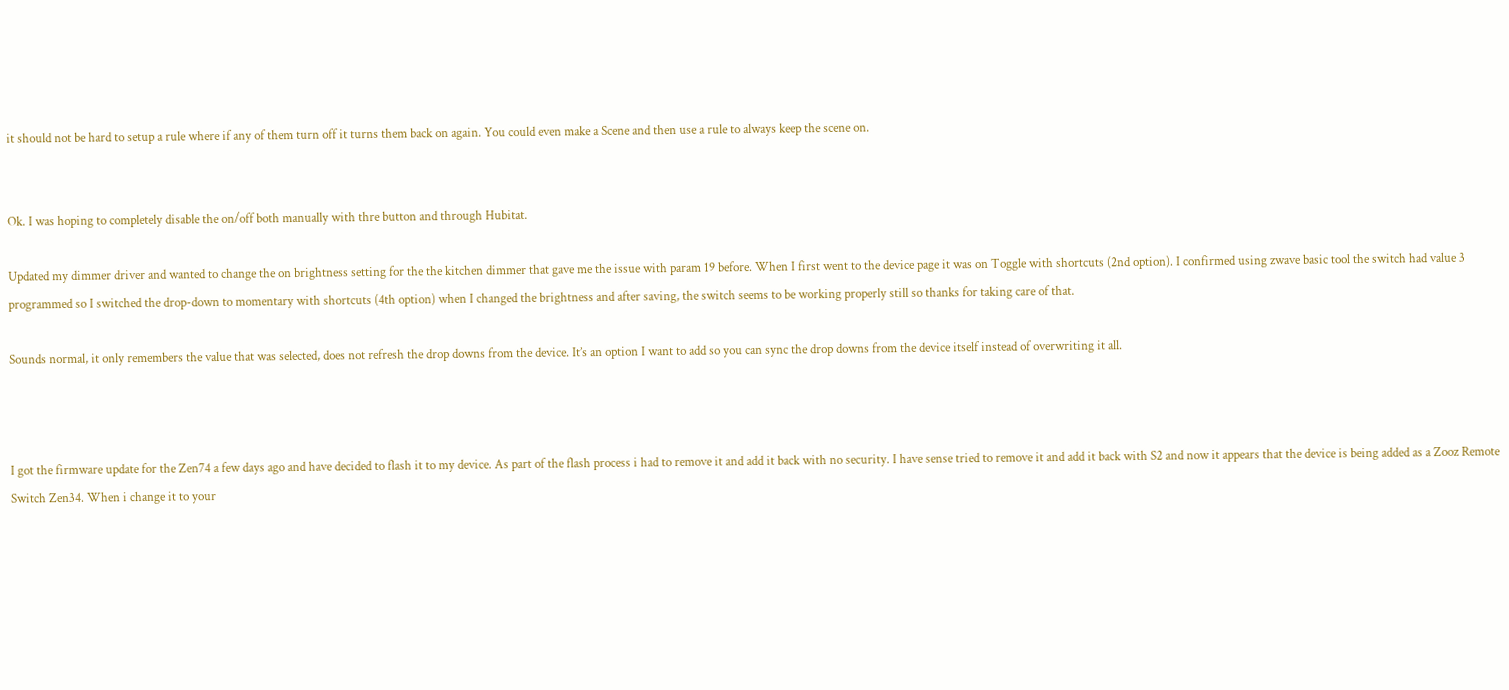it should not be hard to setup a rule where if any of them turn off it turns them back on again. You could even make a Scene and then use a rule to always keep the scene on.


Ok. I was hoping to completely disable the on/off both manually with thre button and through Hubitat.

Updated my dimmer driver and wanted to change the on brightness setting for the the kitchen dimmer that gave me the issue with param 19 before. When I first went to the device page it was on Toggle with shortcuts (2nd option). I confirmed using zwave basic tool the switch had value 3 programmed so I switched the drop-down to momentary with shortcuts (4th option) when I changed the brightness and after saving, the switch seems to be working properly still so thanks for taking care of that.

Sounds normal, it only remembers the value that was selected, does not refresh the drop downs from the device. It’s an option I want to add so you can sync the drop downs from the device itself instead of overwriting it all.



I got the firmware update for the Zen74 a few days ago and have decided to flash it to my device. As part of the flash process i had to remove it and add it back with no security. I have sense tried to remove it and add it back with S2 and now it appears that the device is being added as a Zooz Remote Switch Zen34. When i change it to your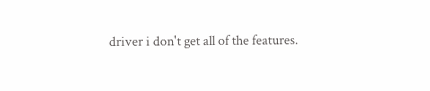driver i don't get all of the features.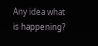Any idea what is happening?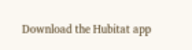Download the Hubitat app